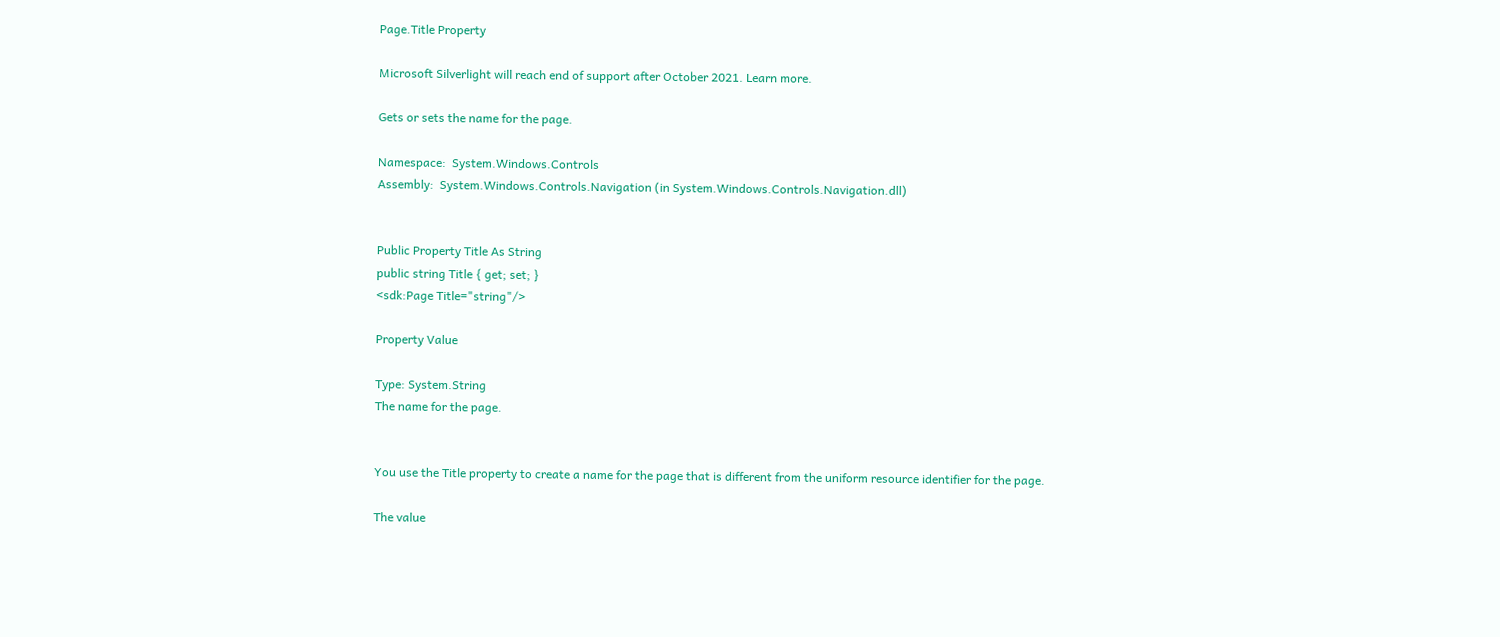Page.Title Property

Microsoft Silverlight will reach end of support after October 2021. Learn more.

Gets or sets the name for the page.

Namespace:  System.Windows.Controls
Assembly:  System.Windows.Controls.Navigation (in System.Windows.Controls.Navigation.dll)


Public Property Title As String
public string Title { get; set; }
<sdk:Page Title="string"/>

Property Value

Type: System.String
The name for the page.


You use the Title property to create a name for the page that is different from the uniform resource identifier for the page.

The value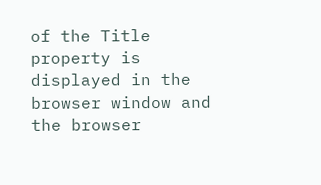of the Title property is displayed in the browser window and the browser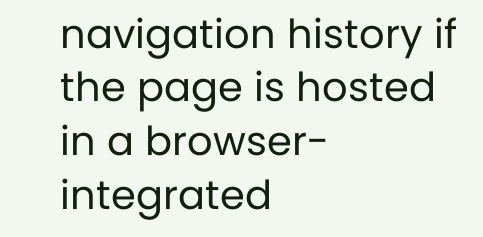navigation history if the page is hosted in a browser-integrated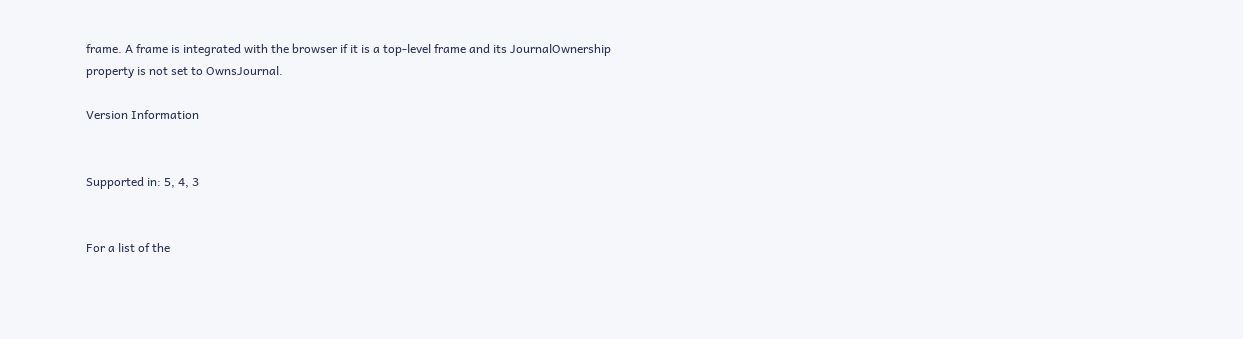frame. A frame is integrated with the browser if it is a top-level frame and its JournalOwnership property is not set to OwnsJournal.

Version Information


Supported in: 5, 4, 3


For a list of the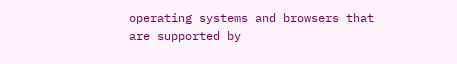operating systems and browsers that are supported by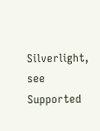Silverlight, see Supported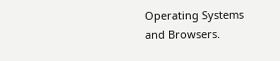Operating Systems and Browsers.